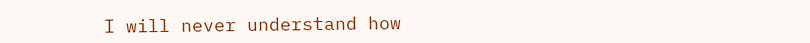I will never understand how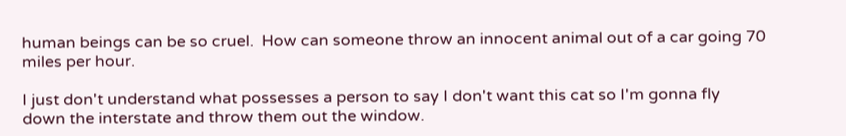human beings can be so cruel.  How can someone throw an innocent animal out of a car going 70 miles per hour.

I just don't understand what possesses a person to say I don't want this cat so I'm gonna fly down the interstate and throw them out the window.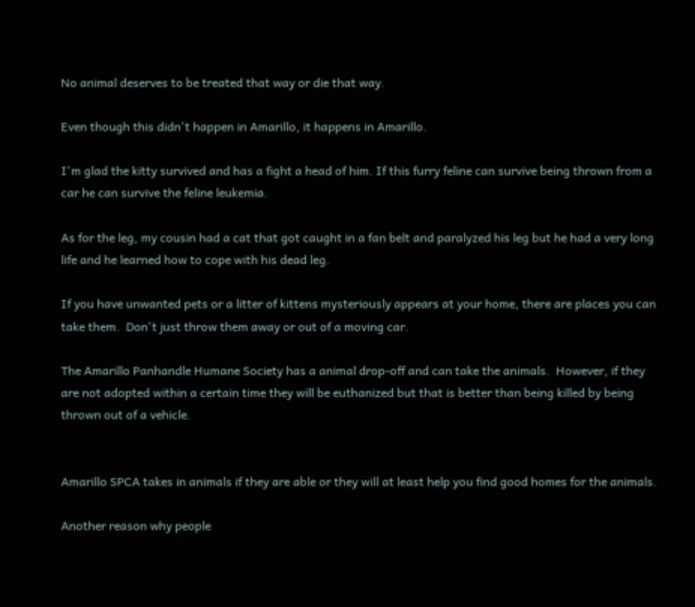No animal deserves to be treated that way or die that way.

Even though this didn't happen in Amarillo, it happens in Amarillo.

I'm glad the kitty survived and has a fight a head of him. If this furry feline can survive being thrown from a car he can survive the feline leukemia.

As for the leg, my cousin had a cat that got caught in a fan belt and paralyzed his leg but he had a very long life and he learned how to cope with his dead leg.

If you have unwanted pets or a litter of kittens mysteriously appears at your home, there are places you can take them.  Don't just throw them away or out of a moving car.

The Amarillo Panhandle Humane Society has a animal drop-off and can take the animals.  However, if they are not adopted within a certain time they will be euthanized but that is better than being killed by being thrown out of a vehicle.


Amarillo SPCA takes in animals if they are able or they will at least help you find good homes for the animals.

Another reason why people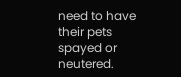need to have their pets spayed or neutered.